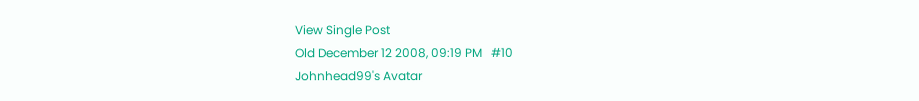View Single Post
Old December 12 2008, 09:19 PM   #10
Johnhead99's Avatar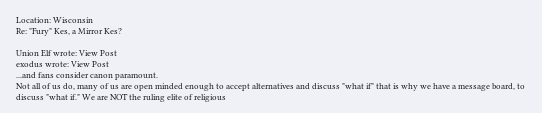Location: Wisconsin
Re: "Fury" Kes, a Mirror Kes?

Union Elf wrote: View Post
exodus wrote: View Post
...and fans consider canon paramount.
Not all of us do, many of us are open minded enough to accept alternatives and discuss "what if" that is why we have a message board, to discuss "what if." We are NOT the ruling elite of religious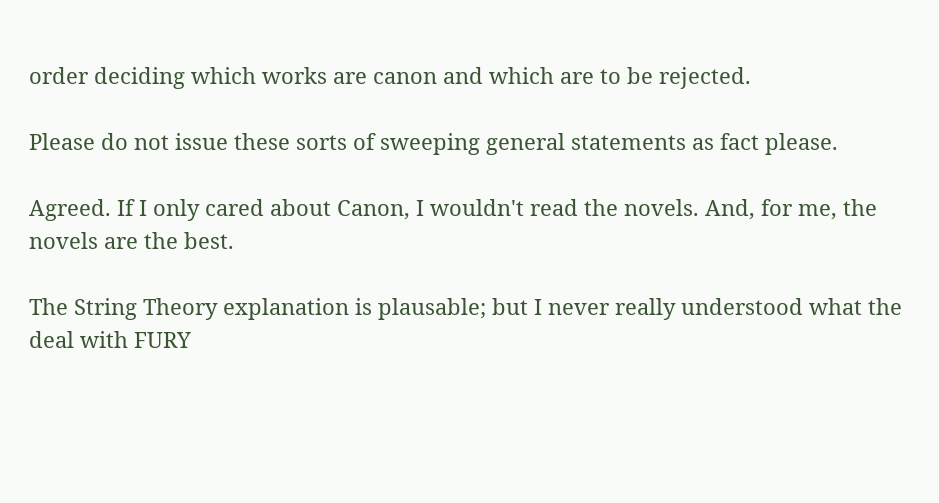order deciding which works are canon and which are to be rejected.

Please do not issue these sorts of sweeping general statements as fact please.

Agreed. If I only cared about Canon, I wouldn't read the novels. And, for me, the novels are the best.

The String Theory explanation is plausable; but I never really understood what the deal with FURY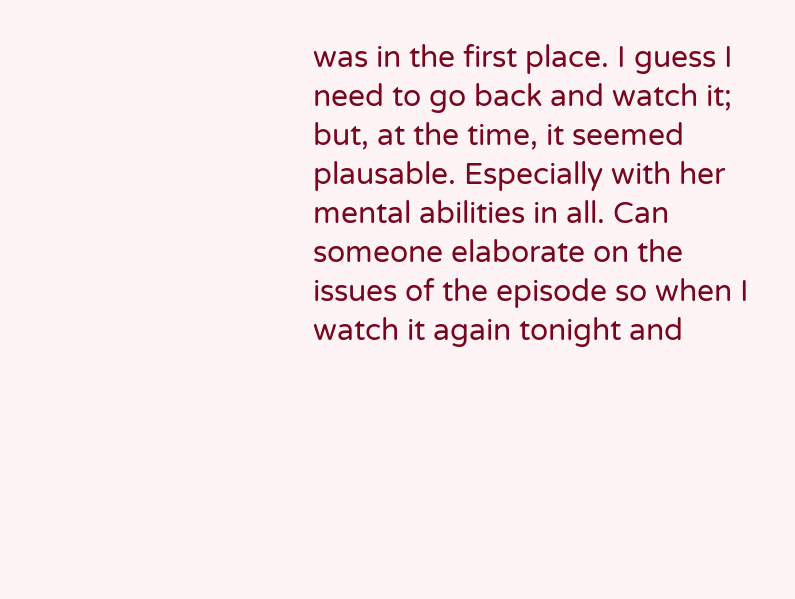was in the first place. I guess I need to go back and watch it; but, at the time, it seemed plausable. Especially with her mental abilities in all. Can someone elaborate on the issues of the episode so when I watch it again tonight and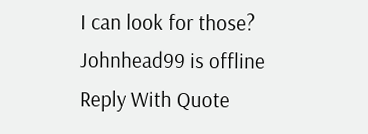I can look for those?
Johnhead99 is offline   Reply With Quote